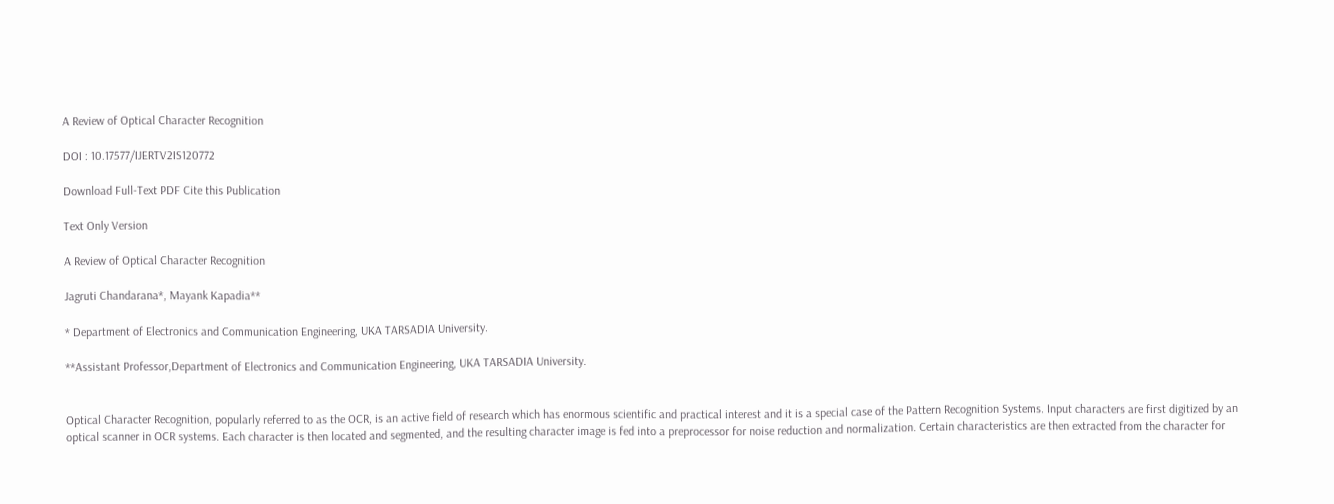A Review of Optical Character Recognition

DOI : 10.17577/IJERTV2IS120772

Download Full-Text PDF Cite this Publication

Text Only Version

A Review of Optical Character Recognition

Jagruti Chandarana*, Mayank Kapadia**

* Department of Electronics and Communication Engineering, UKA TARSADIA University.

**Assistant Professor,Department of Electronics and Communication Engineering, UKA TARSADIA University.


Optical Character Recognition, popularly referred to as the OCR, is an active field of research which has enormous scientific and practical interest and it is a special case of the Pattern Recognition Systems. Input characters are first digitized by an optical scanner in OCR systems. Each character is then located and segmented, and the resulting character image is fed into a preprocessor for noise reduction and normalization. Certain characteristics are then extracted from the character for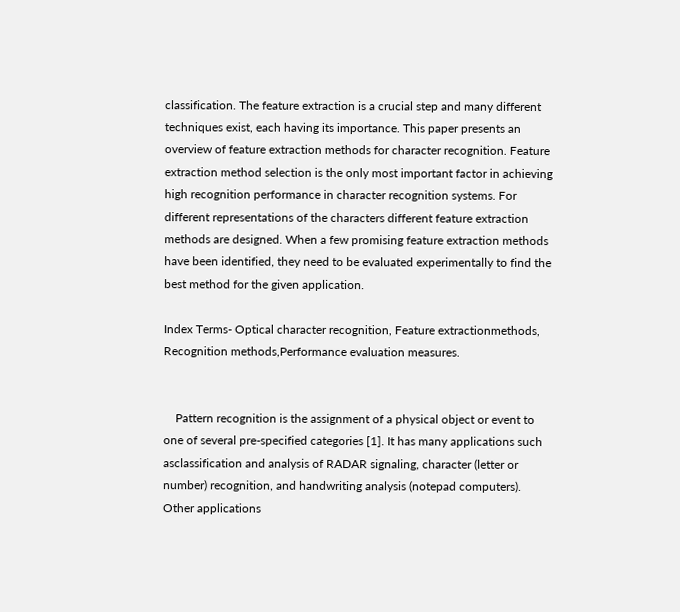classification. The feature extraction is a crucial step and many different techniques exist, each having its importance. This paper presents an overview of feature extraction methods for character recognition. Feature extraction method selection is the only most important factor in achieving high recognition performance in character recognition systems. For different representations of the characters different feature extraction methods are designed. When a few promising feature extraction methods have been identified, they need to be evaluated experimentally to find the best method for the given application.

Index Terms- Optical character recognition, Feature extractionmethods, Recognition methods,Performance evaluation measures.


    Pattern recognition is the assignment of a physical object or event to one of several pre-specified categories [1]. It has many applications such asclassification and analysis of RADAR signaling, character (letter or number) recognition, and handwriting analysis (notepad computers). Other applications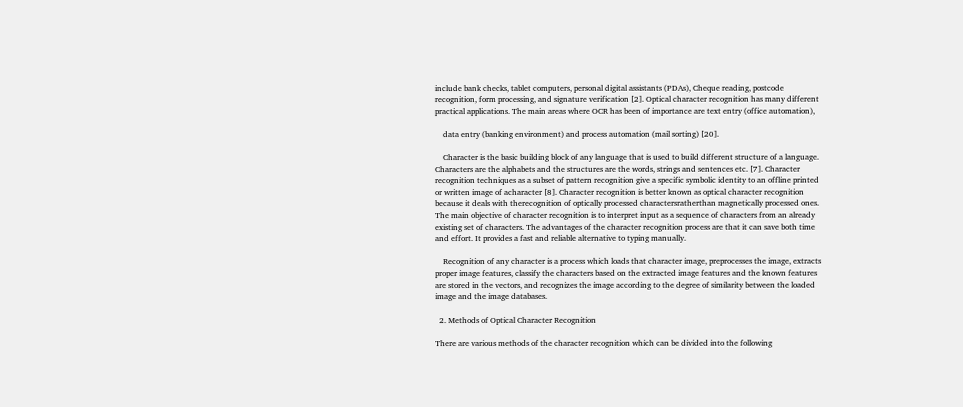include bank checks, tablet computers, personal digital assistants (PDAs), Cheque reading, postcode recognition, form processing, and signature verification [2]. Optical character recognition has many different practical applications. The main areas where OCR has been of importance are text entry (office automation),

    data entry (banking environment) and process automation (mail sorting) [20].

    Character is the basic building block of any language that is used to build different structure of a language. Characters are the alphabets and the structures are the words, strings and sentences etc. [7]. Character recognition techniques as a subset of pattern recognition give a specific symbolic identity to an offline printed or written image of acharacter [8]. Character recognition is better known as optical character recognition because it deals with therecognition of optically processed charactersratherthan magnetically processed ones. The main objective of character recognition is to interpret input as a sequence of characters from an already existing set of characters. The advantages of the character recognition process are that it can save both time and effort. It provides a fast and reliable alternative to typing manually.

    Recognition of any character is a process which loads that character image, preprocesses the image, extracts proper image features, classify the characters based on the extracted image features and the known features are stored in the vectors, and recognizes the image according to the degree of similarity between the loaded image and the image databases.

  2. Methods of Optical Character Recognition

There are various methods of the character recognition which can be divided into the following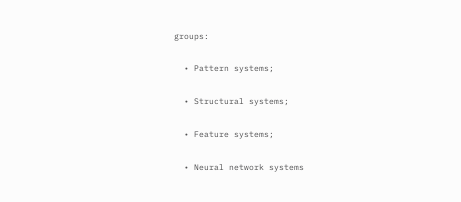groups:

  • Pattern systems;

  • Structural systems;

  • Feature systems;

  • Neural network systems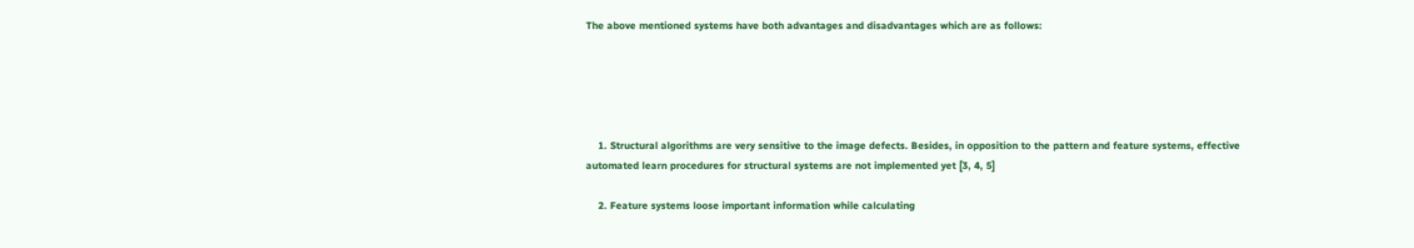The above mentioned systems have both advantages and disadvantages which are as follows:





    1. Structural algorithms are very sensitive to the image defects. Besides, in opposition to the pattern and feature systems, effective automated learn procedures for structural systems are not implemented yet [3, 4, 5]

    2. Feature systems loose important information while calculating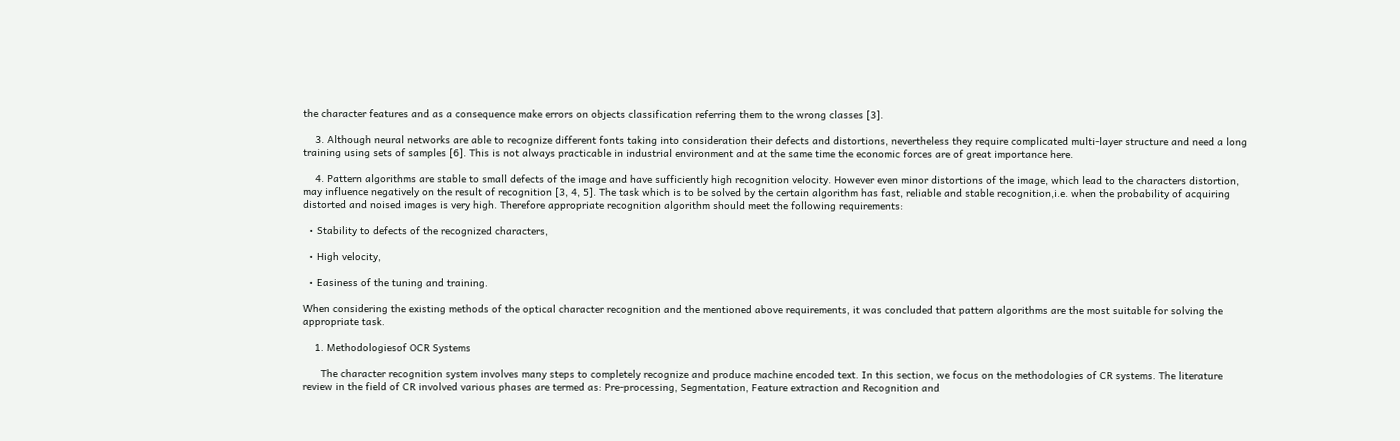the character features and as a consequence make errors on objects classification referring them to the wrong classes [3].

    3. Although neural networks are able to recognize different fonts taking into consideration their defects and distortions, nevertheless they require complicated multi-layer structure and need a long training using sets of samples [6]. This is not always practicable in industrial environment and at the same time the economic forces are of great importance here.

    4. Pattern algorithms are stable to small defects of the image and have sufficiently high recognition velocity. However even minor distortions of the image, which lead to the characters distortion, may influence negatively on the result of recognition [3, 4, 5]. The task which is to be solved by the certain algorithm has fast, reliable and stable recognition,i.e. when the probability of acquiring distorted and noised images is very high. Therefore appropriate recognition algorithm should meet the following requirements:

  • Stability to defects of the recognized characters,

  • High velocity,

  • Easiness of the tuning and training.

When considering the existing methods of the optical character recognition and the mentioned above requirements, it was concluded that pattern algorithms are the most suitable for solving the appropriate task.

    1. Methodologiesof OCR Systems

      The character recognition system involves many steps to completely recognize and produce machine encoded text. In this section, we focus on the methodologies of CR systems. The literature review in the field of CR involved various phases are termed as: Pre-processing, Segmentation, Feature extraction and Recognition and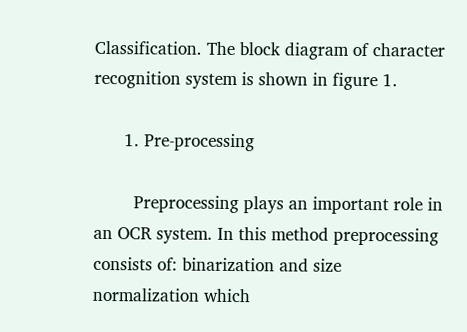Classification. The block diagram of character recognition system is shown in figure 1.

      1. Pre-processing

        Preprocessing plays an important role in an OCR system. In this method preprocessing consists of: binarization and size normalization which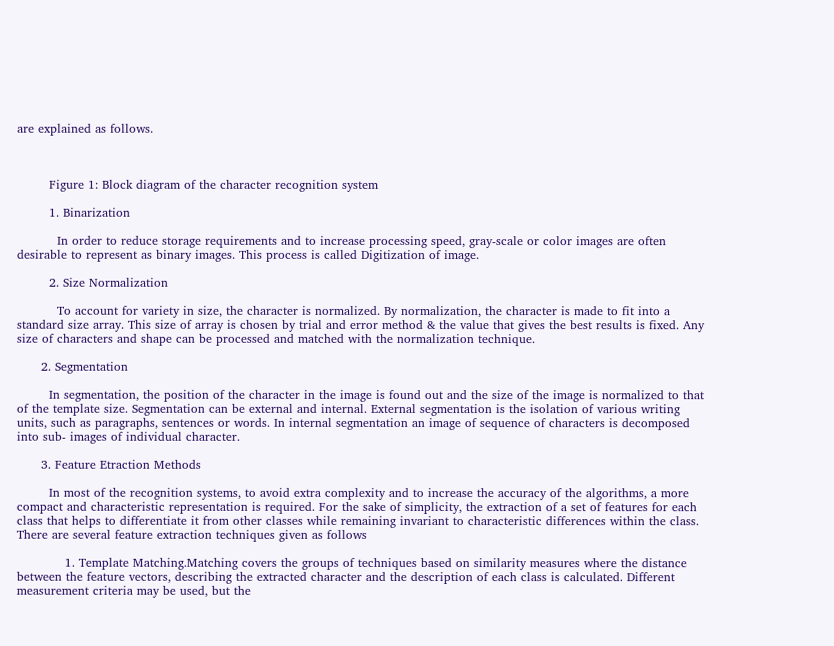are explained as follows.



        Figure 1: Block diagram of the character recognition system

        1. Binarization

          In order to reduce storage requirements and to increase processing speed, gray-scale or color images are often desirable to represent as binary images. This process is called Digitization of image.

        2. Size Normalization

          To account for variety in size, the character is normalized. By normalization, the character is made to fit into a standard size array. This size of array is chosen by trial and error method & the value that gives the best results is fixed. Any size of characters and shape can be processed and matched with the normalization technique.

      2. Segmentation

        In segmentation, the position of the character in the image is found out and the size of the image is normalized to that of the template size. Segmentation can be external and internal. External segmentation is the isolation of various writing units, such as paragraphs, sentences or words. In internal segmentation an image of sequence of characters is decomposed into sub- images of individual character.

      3. Feature Etraction Methods

        In most of the recognition systems, to avoid extra complexity and to increase the accuracy of the algorithms, a more compact and characteristic representation is required. For the sake of simplicity, the extraction of a set of features for each class that helps to differentiate it from other classes while remaining invariant to characteristic differences within the class. There are several feature extraction techniques given as follows

            1. Template Matching.Matching covers the groups of techniques based on similarity measures where the distance between the feature vectors, describing the extracted character and the description of each class is calculated. Different measurement criteria may be used, but the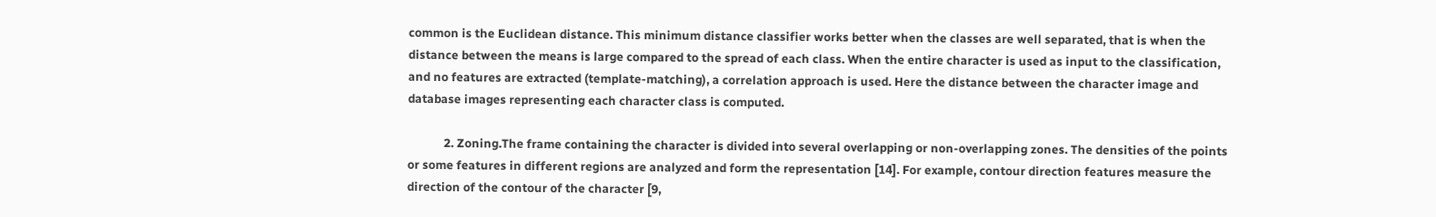common is the Euclidean distance. This minimum distance classifier works better when the classes are well separated, that is when the distance between the means is large compared to the spread of each class. When the entire character is used as input to the classification, and no features are extracted (template-matching), a correlation approach is used. Here the distance between the character image and database images representing each character class is computed.

            2. Zoning.The frame containing the character is divided into several overlapping or non-overlapping zones. The densities of the points or some features in different regions are analyzed and form the representation [14]. For example, contour direction features measure the direction of the contour of the character [9,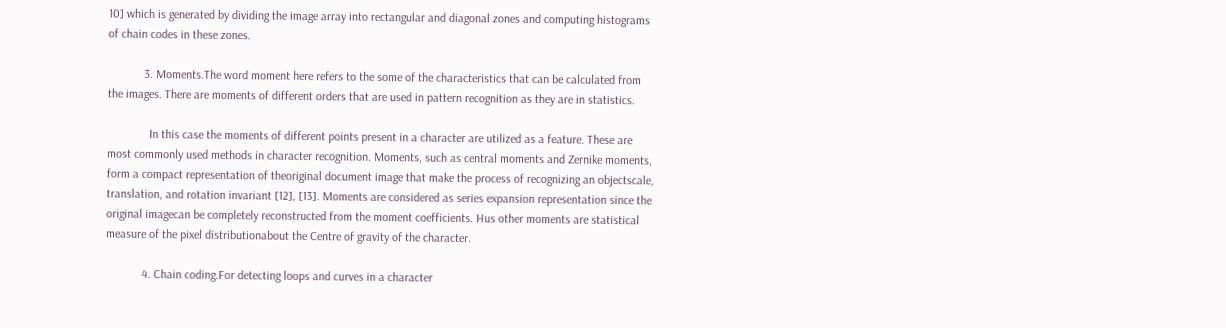10] which is generated by dividing the image array into rectangular and diagonal zones and computing histograms of chain codes in these zones.

            3. Moments.The word moment here refers to the some of the characteristics that can be calculated from the images. There are moments of different orders that are used in pattern recognition as they are in statistics.

              In this case the moments of different points present in a character are utilized as a feature. These are most commonly used methods in character recognition. Moments, such as central moments and Zernike moments, form a compact representation of theoriginal document image that make the process of recognizing an objectscale, translation, and rotation invariant [12], [13]. Moments are considered as series expansion representation since the original imagecan be completely reconstructed from the moment coefficients. Hus other moments are statistical measure of the pixel distributionabout the Centre of gravity of the character.

            4. Chain coding.For detecting loops and curves in a character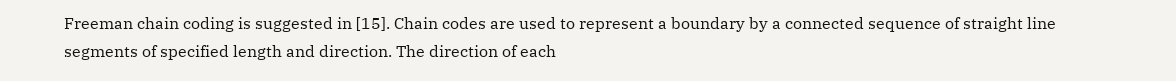Freeman chain coding is suggested in [15]. Chain codes are used to represent a boundary by a connected sequence of straight line segments of specified length and direction. The direction of each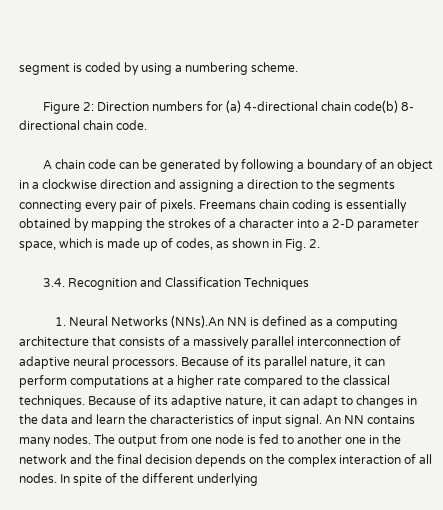segment is coded by using a numbering scheme.

        Figure 2: Direction numbers for (a) 4-directional chain code(b) 8-directional chain code.

        A chain code can be generated by following a boundary of an object in a clockwise direction and assigning a direction to the segments connecting every pair of pixels. Freemans chain coding is essentially obtained by mapping the strokes of a character into a 2-D parameter space, which is made up of codes, as shown in Fig. 2.

        3.4. Recognition and Classification Techniques

            1. Neural Networks (NNs).An NN is defined as a computing architecture that consists of a massively parallel interconnection of adaptive neural processors. Because of its parallel nature, it can perform computations at a higher rate compared to the classical techniques. Because of its adaptive nature, it can adapt to changes in the data and learn the characteristics of input signal. An NN contains many nodes. The output from one node is fed to another one in the network and the final decision depends on the complex interaction of all nodes. In spite of the different underlying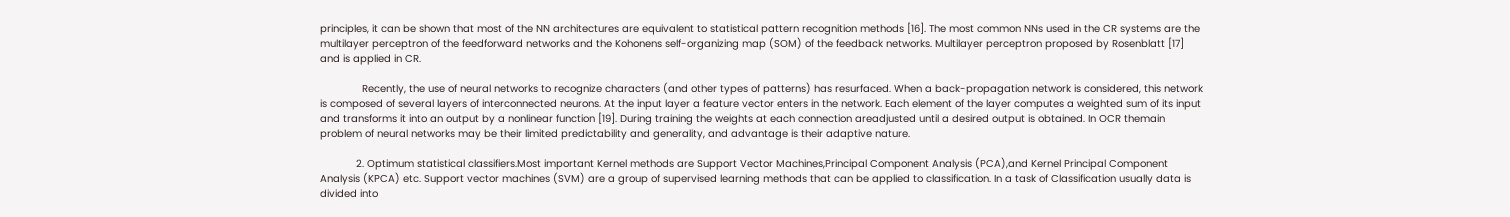principles, it can be shown that most of the NN architectures are equivalent to statistical pattern recognition methods [16]. The most common NNs used in the CR systems are the multilayer perceptron of the feedforward networks and the Kohonens self-organizing map (SOM) of the feedback networks. Multilayer perceptron proposed by Rosenblatt [17] and is applied in CR.

              Recently, the use of neural networks to recognize characters (and other types of patterns) has resurfaced. When a back-propagation network is considered, this network is composed of several layers of interconnected neurons. At the input layer a feature vector enters in the network. Each element of the layer computes a weighted sum of its input and transforms it into an output by a nonlinear function [19]. During training the weights at each connection areadjusted until a desired output is obtained. In OCR themain problem of neural networks may be their limited predictability and generality, and advantage is their adaptive nature.

            2. Optimum statistical classifiers.Most important Kernel methods are Support Vector Machines,Principal Component Analysis (PCA),and Kernel Principal Component Analysis (KPCA) etc. Support vector machines (SVM) are a group of supervised learning methods that can be applied to classification. In a task of Classification usually data is divided into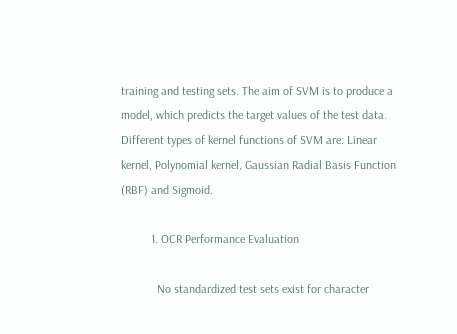training and testing sets. The aim of SVM is to produce a model, which predicts the target values of the test data. Different types of kernel functions of SVM are: Linear kernel, Polynomial kernel, Gaussian Radial Basis Function (RBF) and Sigmoid.

          1. OCR Performance Evaluation

            No standardized test sets exist for character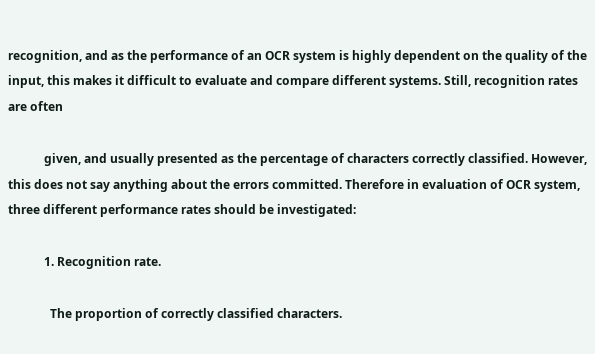recognition, and as the performance of an OCR system is highly dependent on the quality of the input, this makes it difficult to evaluate and compare different systems. Still, recognition rates are often

            given, and usually presented as the percentage of characters correctly classified. However, this does not say anything about the errors committed. Therefore in evaluation of OCR system, three different performance rates should be investigated:

            1. Recognition rate.

              The proportion of correctly classified characters.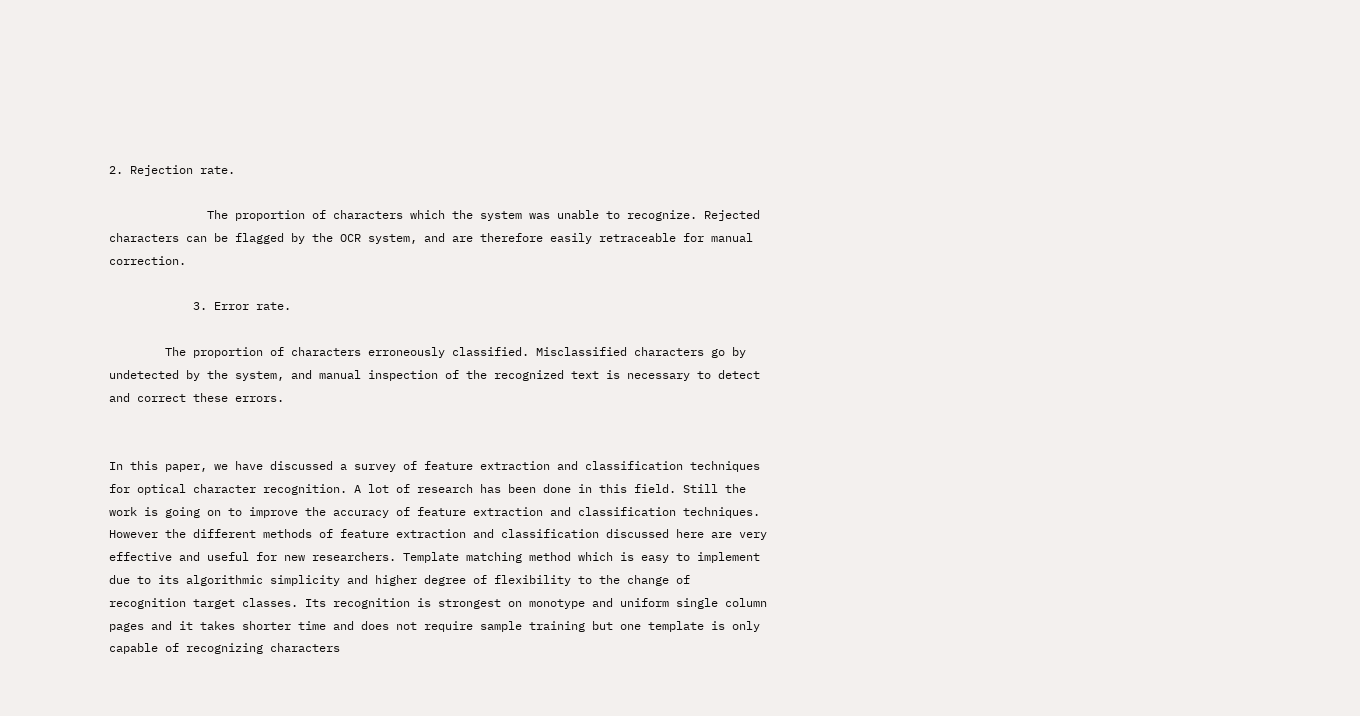2. Rejection rate.

              The proportion of characters which the system was unable to recognize. Rejected characters can be flagged by the OCR system, and are therefore easily retraceable for manual correction.

            3. Error rate.

        The proportion of characters erroneously classified. Misclassified characters go by undetected by the system, and manual inspection of the recognized text is necessary to detect and correct these errors.


In this paper, we have discussed a survey of feature extraction and classification techniques for optical character recognition. A lot of research has been done in this field. Still the work is going on to improve the accuracy of feature extraction and classification techniques. However the different methods of feature extraction and classification discussed here are very effective and useful for new researchers. Template matching method which is easy to implement due to its algorithmic simplicity and higher degree of flexibility to the change of recognition target classes. Its recognition is strongest on monotype and uniform single column pages and it takes shorter time and does not require sample training but one template is only capable of recognizing characters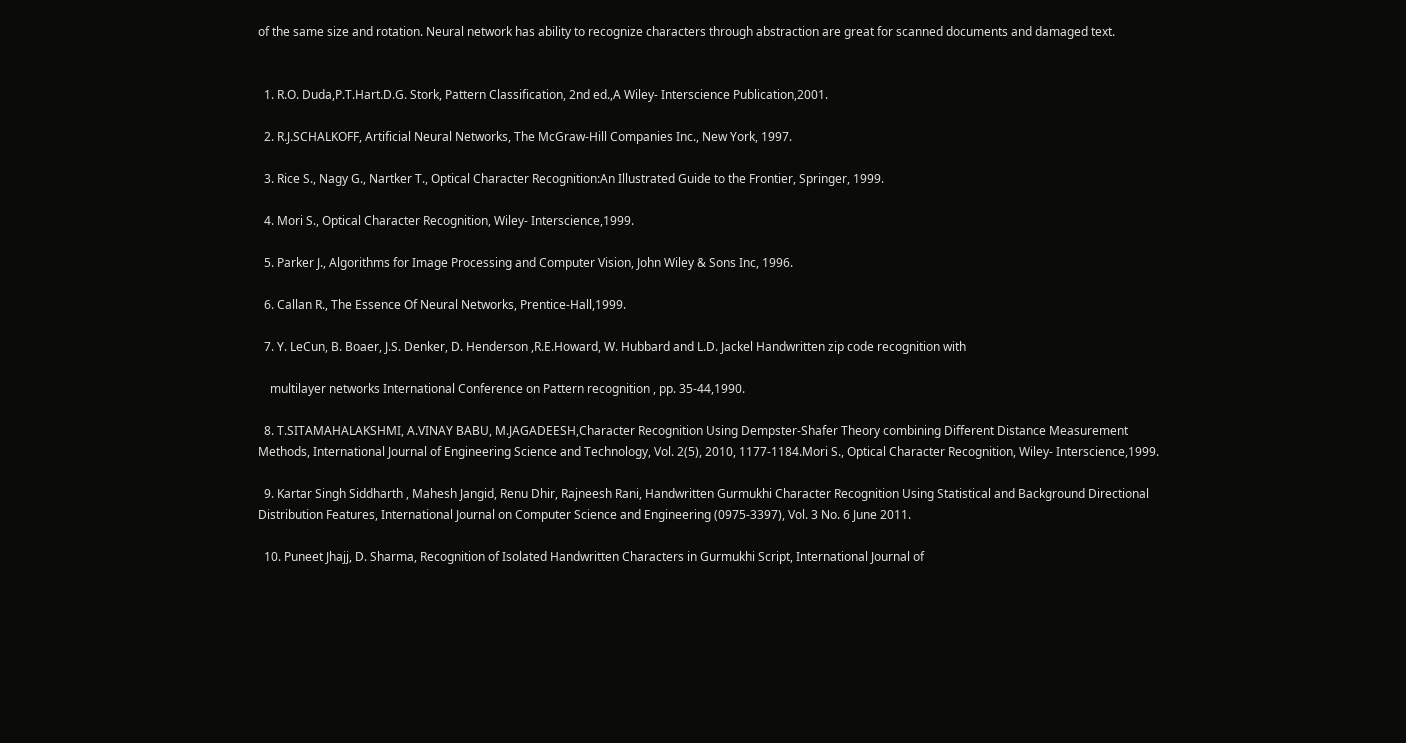of the same size and rotation. Neural network has ability to recognize characters through abstraction are great for scanned documents and damaged text.


  1. R.O. Duda,P.T.Hart.D.G. Stork, Pattern Classification, 2nd ed.,A Wiley- Interscience Publication,2001.

  2. R.J.SCHALKOFF, Artificial Neural Networks, The McGraw-Hill Companies Inc., New York, 1997.

  3. Rice S., Nagy G., Nartker T., Optical Character Recognition:An Illustrated Guide to the Frontier, Springer, 1999.

  4. Mori S., Optical Character Recognition, Wiley- Interscience,1999.

  5. Parker J., Algorithms for Image Processing and Computer Vision, John Wiley & Sons Inc, 1996.

  6. Callan R., The Essence Of Neural Networks, Prentice-Hall,1999.

  7. Y. LeCun, B. Boaer, J.S. Denker, D. Henderson ,R.E.Howard, W. Hubbard and L.D. Jackel Handwritten zip code recognition with

    multilayer networks International Conference on Pattern recognition , pp. 35-44,1990.

  8. T.SITAMAHALAKSHMI, A.VINAY BABU, M.JAGADEESH,Character Recognition Using Dempster-Shafer Theory combining Different Distance Measurement Methods, International Journal of Engineering Science and Technology, Vol. 2(5), 2010, 1177-1184.Mori S., Optical Character Recognition, Wiley- Interscience,1999.

  9. Kartar Singh Siddharth , Mahesh Jangid, Renu Dhir, Rajneesh Rani, Handwritten Gurmukhi Character Recognition Using Statistical and Background Directional Distribution Features, International Journal on Computer Science and Engineering (0975-3397), Vol. 3 No. 6 June 2011.

  10. Puneet Jhajj, D. Sharma, Recognition of Isolated Handwritten Characters in Gurmukhi Script, International Journal of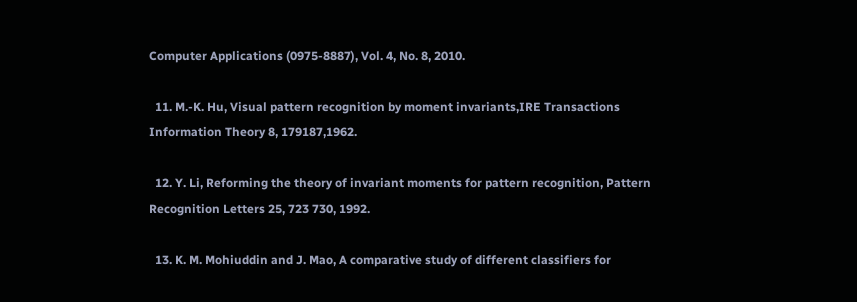Computer Applications (0975-8887), Vol. 4, No. 8, 2010.

  11. M.-K. Hu, Visual pattern recognition by moment invariants,IRE Transactions Information Theory 8, 179187,1962.

  12. Y. Li, Reforming the theory of invariant moments for pattern recognition, Pattern Recognition Letters 25, 723 730, 1992.

  13. K. M. Mohiuddin and J. Mao, A comparative study of different classifiers for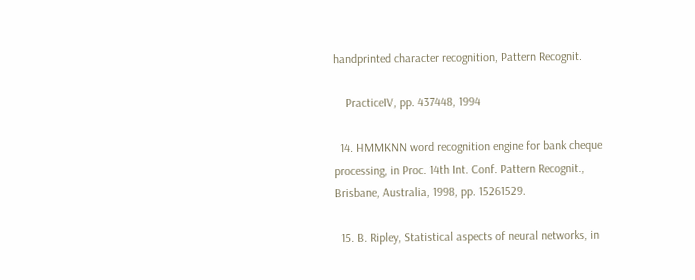handprinted character recognition, Pattern Recognit.

    PracticeIV, pp. 437448, 1994

  14. HMMKNN word recognition engine for bank cheque processing, in Proc. 14th Int. Conf. Pattern Recognit., Brisbane, Australia, 1998, pp. 15261529.

  15. B. Ripley, Statistical aspects of neural networks, in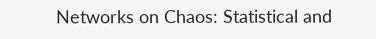Networks on Chaos: Statistical and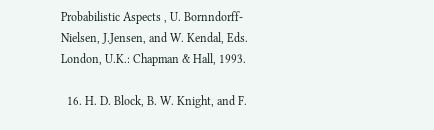Probabilistic Aspects , U. Bornndorff- Nielsen, J.Jensen, and W. Kendal, Eds. London, U.K.: Chapman & Hall, 1993.

  16. H. D. Block, B. W. Knight, and F.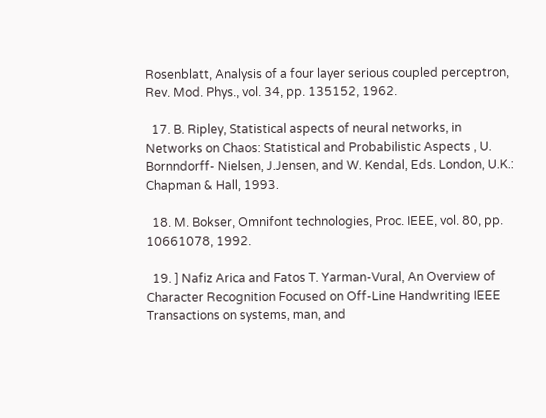Rosenblatt, Analysis of a four layer serious coupled perceptron, Rev. Mod. Phys., vol. 34, pp. 135152, 1962.

  17. B. Ripley, Statistical aspects of neural networks, in Networks on Chaos: Statistical and Probabilistic Aspects , U. Bornndorff- Nielsen, J.Jensen, and W. Kendal, Eds. London, U.K.: Chapman & Hall, 1993.

  18. M. Bokser, Omnifont technologies, Proc. IEEE, vol. 80, pp. 10661078, 1992.

  19. ] Nafiz Arica and Fatos T. Yarman-Vural, An Overview of Character Recognition Focused on Off-Line Handwriting IEEE Transactions on systems, man, and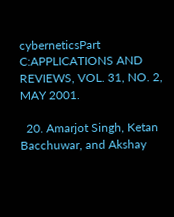cyberneticsPart C:APPLICATIONS AND REVIEWS, VOL. 31, NO. 2, MAY 2001.

  20. Amarjot Singh, Ketan Bacchuwar, and Akshay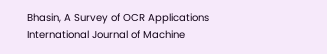Bhasin, A Survey of OCR Applications International Journal of Machine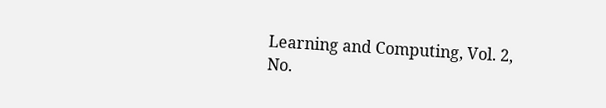Learning and Computing, Vol. 2, No.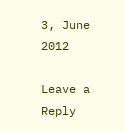3, June 2012

Leave a Reply